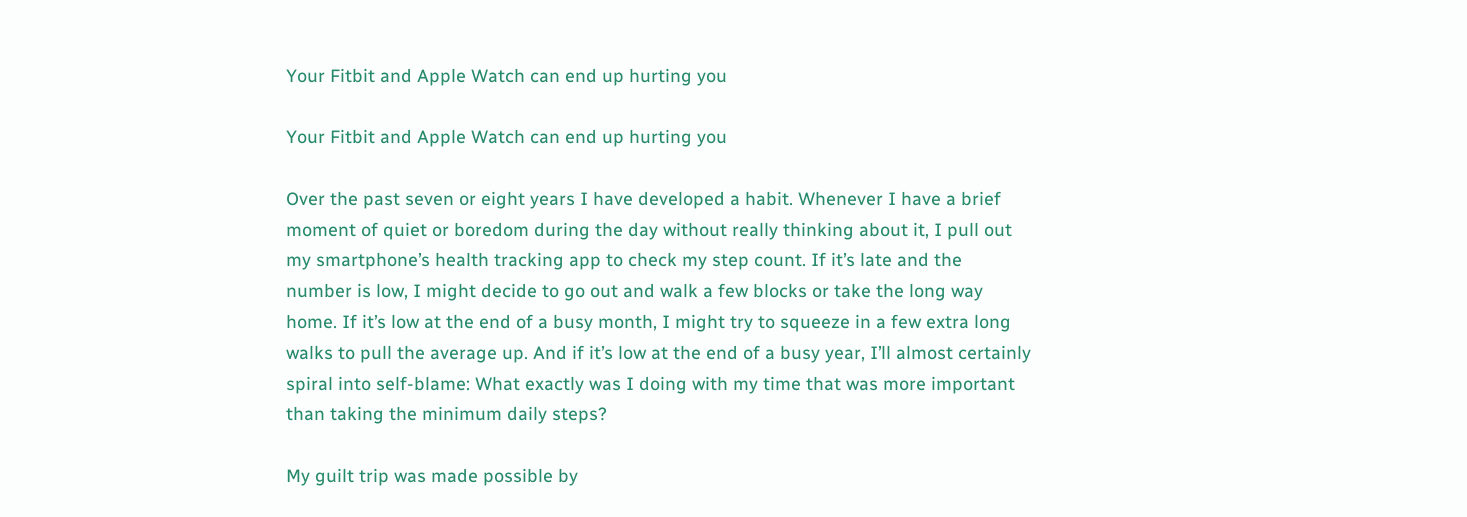Your Fitbit and Apple Watch can end up hurting you

Your Fitbit and Apple Watch can end up hurting you

Over the past seven or eight years I have developed a habit. Whenever I have a brief moment of quiet or boredom during the day without really thinking about it, I pull out my smartphone’s health tracking app to check my step count. If it’s late and the number is low, I might decide to go out and walk a few blocks or take the long way home. If it’s low at the end of a busy month, I might try to squeeze in a few extra long walks to pull the average up. And if it’s low at the end of a busy year, I’ll almost certainly spiral into self-blame: What exactly was I doing with my time that was more important than taking the minimum daily steps?

My guilt trip was made possible by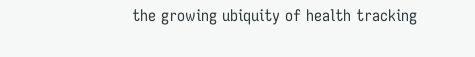the growing ubiquity of health tracking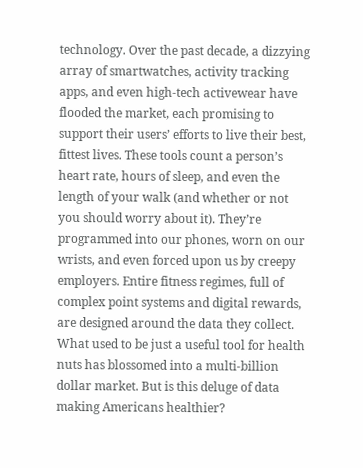technology. Over the past decade, a dizzying array of smartwatches, activity tracking apps, and even high-tech activewear have flooded the market, each promising to support their users’ efforts to live their best, fittest lives. These tools count a person’s heart rate, hours of sleep, and even the length of your walk (and whether or not you should worry about it). They’re programmed into our phones, worn on our wrists, and even forced upon us by creepy employers. Entire fitness regimes, full of complex point systems and digital rewards, are designed around the data they collect. What used to be just a useful tool for health nuts has blossomed into a multi-billion dollar market. But is this deluge of data making Americans healthier?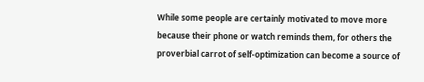While some people are certainly motivated to move more because their phone or watch reminds them, for others the proverbial carrot of self-optimization can become a source of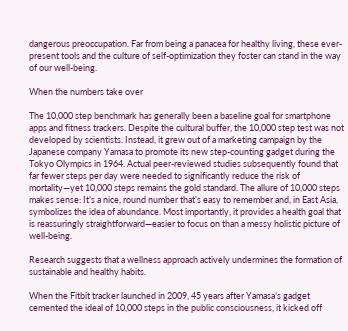dangerous preoccupation. Far from being a panacea for healthy living, these ever-present tools and the culture of self-optimization they foster can stand in the way of our well-being.

When the numbers take over

The 10,000 step benchmark has generally been a baseline goal for smartphone apps and fitness trackers. Despite the cultural buffer, the 10,000 step test was not developed by scientists. Instead, it grew out of a marketing campaign by the Japanese company Yamasa to promote its new step-counting gadget during the Tokyo Olympics in 1964. Actual peer-reviewed studies subsequently found that far fewer steps per day were needed to significantly reduce the risk of mortality—yet 10,000 steps remains the gold standard. The allure of 10,000 steps makes sense: It’s a nice, round number that’s easy to remember and, in East Asia, symbolizes the idea of abundance. Most importantly, it provides a health goal that is reassuringly straightforward—easier to focus on than a messy holistic picture of well-being.

Research suggests that a wellness approach actively undermines the formation of sustainable and healthy habits.

When the Fitbit tracker launched in 2009, 45 years after Yamasa’s gadget cemented the ideal of 10,000 steps in the public consciousness, it kicked off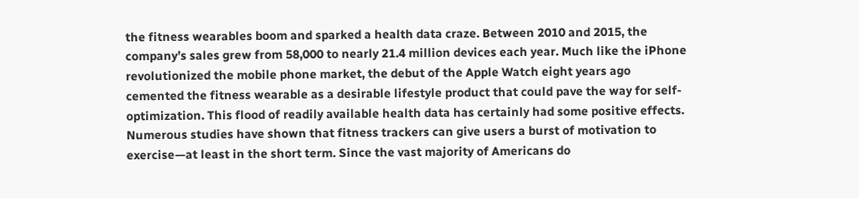the fitness wearables boom and sparked a health data craze. Between 2010 and 2015, the company’s sales grew from 58,000 to nearly 21.4 million devices each year. Much like the iPhone revolutionized the mobile phone market, the debut of the Apple Watch eight years ago cemented the fitness wearable as a desirable lifestyle product that could pave the way for self-optimization. This flood of readily available health data has certainly had some positive effects. Numerous studies have shown that fitness trackers can give users a burst of motivation to exercise—at least in the short term. Since the vast majority of Americans do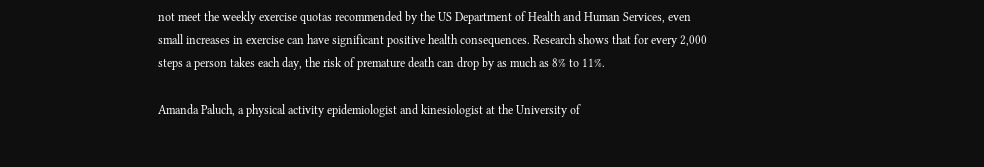not meet the weekly exercise quotas recommended by the US Department of Health and Human Services, even small increases in exercise can have significant positive health consequences. Research shows that for every 2,000 steps a person takes each day, the risk of premature death can drop by as much as 8% to 11%.

Amanda Paluch, a physical activity epidemiologist and kinesiologist at the University of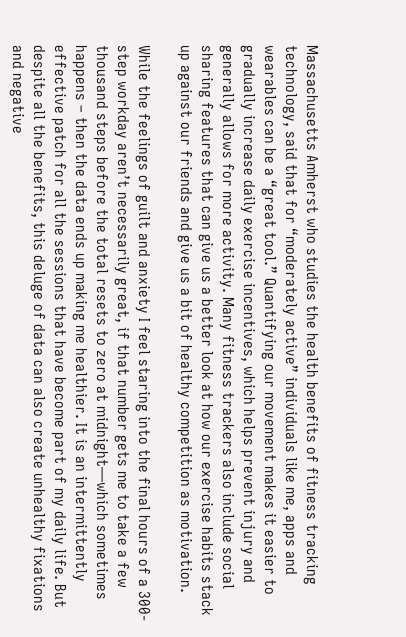Massachusetts Amherst who studies the health benefits of fitness tracking technology, said that for “moderately active” individuals like me, apps and wearables can be a “great tool.” Quantifying our movement makes it easier to gradually increase daily exercise incentives, which helps prevent injury and generally allows for more activity. Many fitness trackers also include social sharing features that can give us a better look at how our exercise habits stack up against our friends and give us a bit of healthy competition as motivation.

While the feelings of guilt and anxiety I feel staring into the final hours of a 300-step workday aren’t necessarily great, if that number gets me to take a few thousand steps before the total resets to zero at midnight—which sometimes happens – then the data ends up making me healthier. It is an intermittently effective patch for all the sessions that have become part of my daily life. But despite all the benefits, this deluge of data can also create unhealthy fixations and negative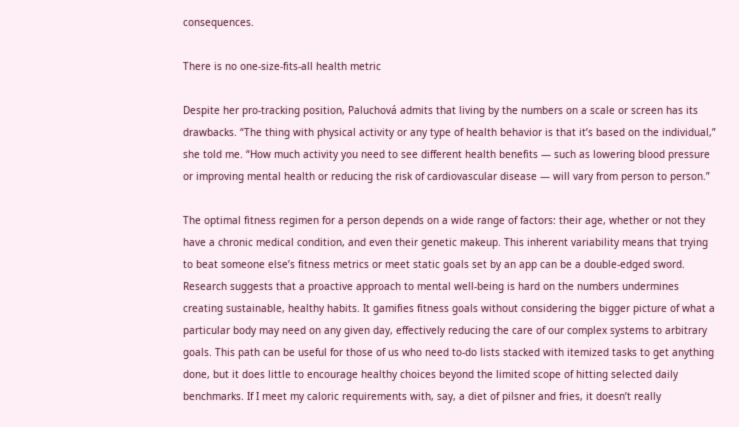consequences.

There is no one-size-fits-all health metric

Despite her pro-tracking position, Paluchová admits that living by the numbers on a scale or screen has its drawbacks. “The thing with physical activity or any type of health behavior is that it’s based on the individual,” she told me. “How much activity you need to see different health benefits — such as lowering blood pressure or improving mental health or reducing the risk of cardiovascular disease — will vary from person to person.”

The optimal fitness regimen for a person depends on a wide range of factors: their age, whether or not they have a chronic medical condition, and even their genetic makeup. This inherent variability means that trying to beat someone else’s fitness metrics or meet static goals set by an app can be a double-edged sword. Research suggests that a proactive approach to mental well-being is hard on the numbers undermines creating sustainable, healthy habits. It gamifies fitness goals without considering the bigger picture of what a particular body may need on any given day, effectively reducing the care of our complex systems to arbitrary goals. This path can be useful for those of us who need to-do lists stacked with itemized tasks to get anything done, but it does little to encourage healthy choices beyond the limited scope of hitting selected daily benchmarks. If I meet my caloric requirements with, say, a diet of pilsner and fries, it doesn’t really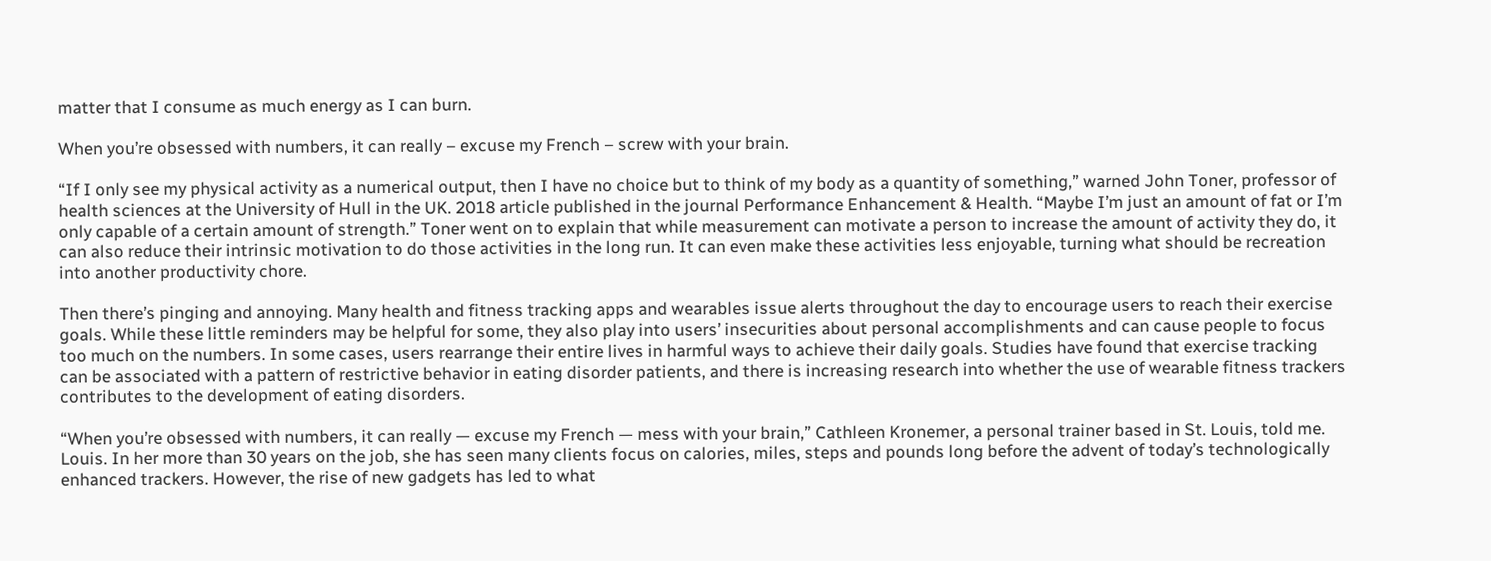matter that I consume as much energy as I can burn.

When you’re obsessed with numbers, it can really – excuse my French – screw with your brain.

“If I only see my physical activity as a numerical output, then I have no choice but to think of my body as a quantity of something,” warned John Toner, professor of health sciences at the University of Hull in the UK. 2018 article published in the journal Performance Enhancement & Health. “Maybe I’m just an amount of fat or I’m only capable of a certain amount of strength.” Toner went on to explain that while measurement can motivate a person to increase the amount of activity they do, it can also reduce their intrinsic motivation to do those activities in the long run. It can even make these activities less enjoyable, turning what should be recreation into another productivity chore.

Then there’s pinging and annoying. Many health and fitness tracking apps and wearables issue alerts throughout the day to encourage users to reach their exercise goals. While these little reminders may be helpful for some, they also play into users’ insecurities about personal accomplishments and can cause people to focus too much on the numbers. In some cases, users rearrange their entire lives in harmful ways to achieve their daily goals. Studies have found that exercise tracking can be associated with a pattern of restrictive behavior in eating disorder patients, and there is increasing research into whether the use of wearable fitness trackers contributes to the development of eating disorders.

“When you’re obsessed with numbers, it can really — excuse my French — mess with your brain,” Cathleen Kronemer, a personal trainer based in St. Louis, told me. Louis. In her more than 30 years on the job, she has seen many clients focus on calories, miles, steps and pounds long before the advent of today’s technologically enhanced trackers. However, the rise of new gadgets has led to what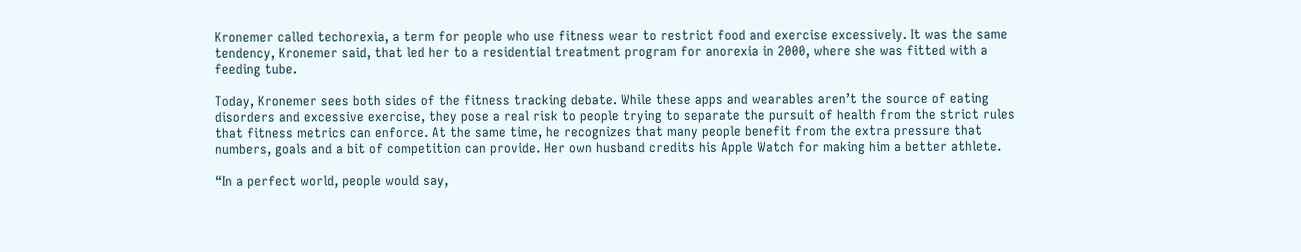Kronemer called techorexia, a term for people who use fitness wear to restrict food and exercise excessively. It was the same tendency, Kronemer said, that led her to a residential treatment program for anorexia in 2000, where she was fitted with a feeding tube.

Today, Kronemer sees both sides of the fitness tracking debate. While these apps and wearables aren’t the source of eating disorders and excessive exercise, they pose a real risk to people trying to separate the pursuit of health from the strict rules that fitness metrics can enforce. At the same time, he recognizes that many people benefit from the extra pressure that numbers, goals and a bit of competition can provide. Her own husband credits his Apple Watch for making him a better athlete.

“In a perfect world, people would say,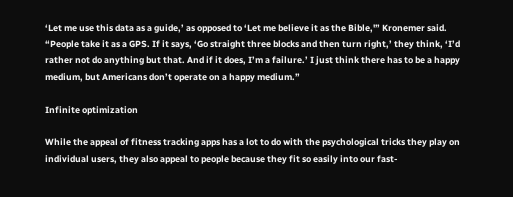‘Let me use this data as a guide,’ as opposed to ‘Let me believe it as the Bible,'” Kronemer said. “People take it as a GPS. If it says, ‘Go straight three blocks and then turn right,’ they think, ‘I’d rather not do anything but that. And if it does, I’m a failure.’ I just think there has to be a happy medium, but Americans don’t operate on a happy medium.”

Infinite optimization

While the appeal of fitness tracking apps has a lot to do with the psychological tricks they play on individual users, they also appeal to people because they fit so easily into our fast-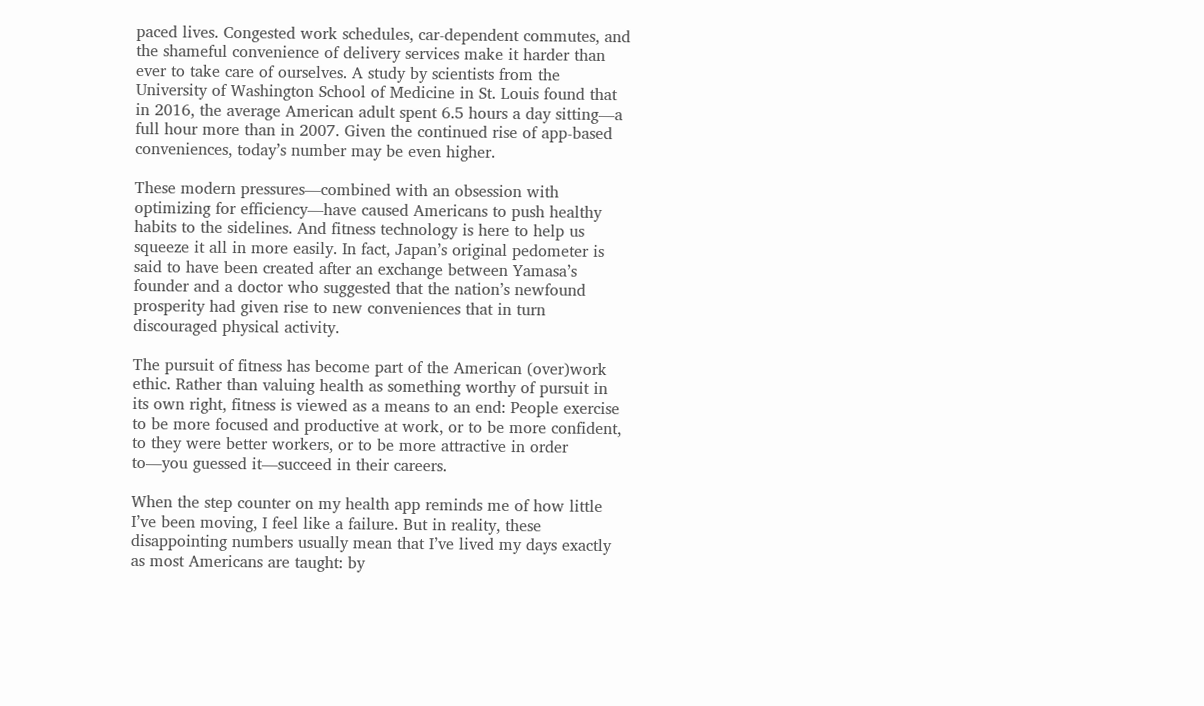paced lives. Congested work schedules, car-dependent commutes, and the shameful convenience of delivery services make it harder than ever to take care of ourselves. A study by scientists from the University of Washington School of Medicine in St. Louis found that in 2016, the average American adult spent 6.5 hours a day sitting—a full hour more than in 2007. Given the continued rise of app-based conveniences, today’s number may be even higher.

These modern pressures—combined with an obsession with optimizing for efficiency—have caused Americans to push healthy habits to the sidelines. And fitness technology is here to help us squeeze it all in more easily. In fact, Japan’s original pedometer is said to have been created after an exchange between Yamasa’s founder and a doctor who suggested that the nation’s newfound prosperity had given rise to new conveniences that in turn discouraged physical activity.

The pursuit of fitness has become part of the American (over)work ethic. Rather than valuing health as something worthy of pursuit in its own right, fitness is viewed as a means to an end: People exercise to be more focused and productive at work, or to be more confident, to they were better workers, or to be more attractive in order to—you guessed it—succeed in their careers.

When the step counter on my health app reminds me of how little I’ve been moving, I feel like a failure. But in reality, these disappointing numbers usually mean that I’ve lived my days exactly as most Americans are taught: by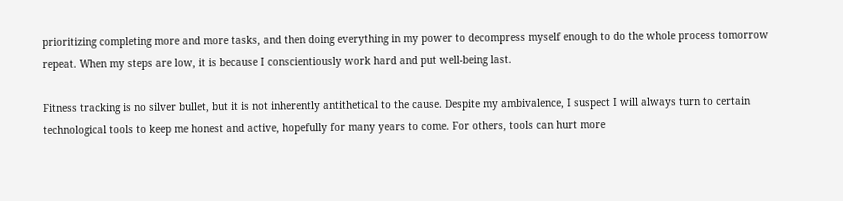prioritizing completing more and more tasks, and then doing everything in my power to decompress myself enough to do the whole process tomorrow repeat. When my steps are low, it is because I conscientiously work hard and put well-being last.

Fitness tracking is no silver bullet, but it is not inherently antithetical to the cause. Despite my ambivalence, I suspect I will always turn to certain technological tools to keep me honest and active, hopefully for many years to come. For others, tools can hurt more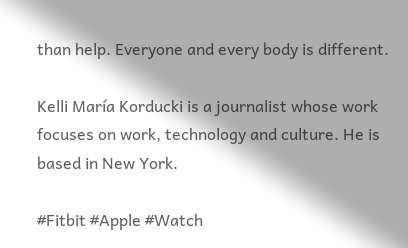than help. Everyone and every body is different.

Kelli María Korducki is a journalist whose work focuses on work, technology and culture. He is based in New York.

#Fitbit #Apple #Watch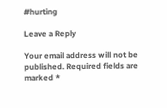#hurting

Leave a Reply

Your email address will not be published. Required fields are marked *